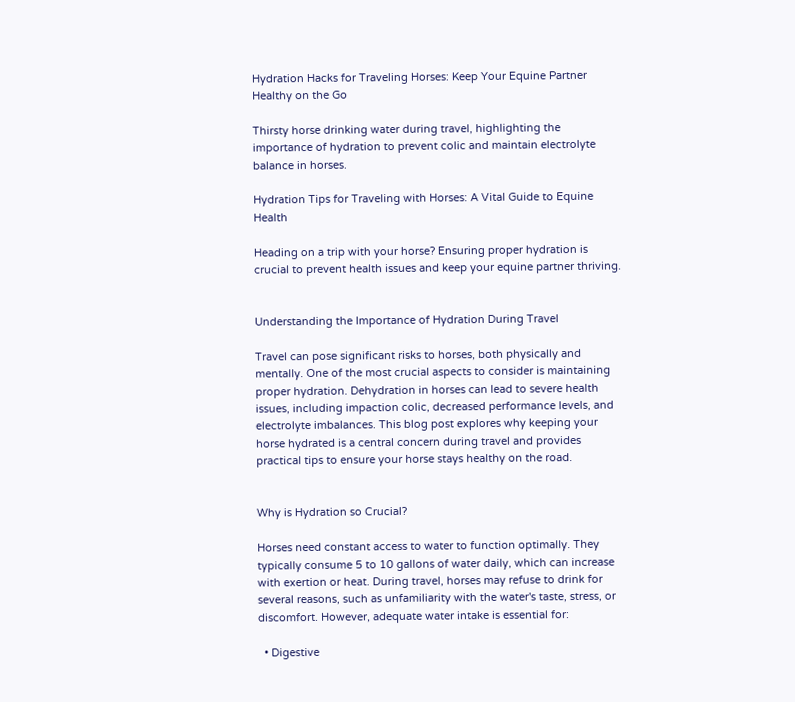Hydration Hacks for Traveling Horses: Keep Your Equine Partner Healthy on the Go

Thirsty horse drinking water during travel, highlighting the importance of hydration to prevent colic and maintain electrolyte balance in horses.

Hydration Tips for Traveling with Horses: A Vital Guide to Equine Health

Heading on a trip with your horse? Ensuring proper hydration is crucial to prevent health issues and keep your equine partner thriving.


Understanding the Importance of Hydration During Travel

Travel can pose significant risks to horses, both physically and mentally. One of the most crucial aspects to consider is maintaining proper hydration. Dehydration in horses can lead to severe health issues, including impaction colic, decreased performance levels, and electrolyte imbalances. This blog post explores why keeping your horse hydrated is a central concern during travel and provides practical tips to ensure your horse stays healthy on the road.


Why is Hydration so Crucial?

Horses need constant access to water to function optimally. They typically consume 5 to 10 gallons of water daily, which can increase with exertion or heat. During travel, horses may refuse to drink for several reasons, such as unfamiliarity with the water's taste, stress, or discomfort. However, adequate water intake is essential for:

  • Digestive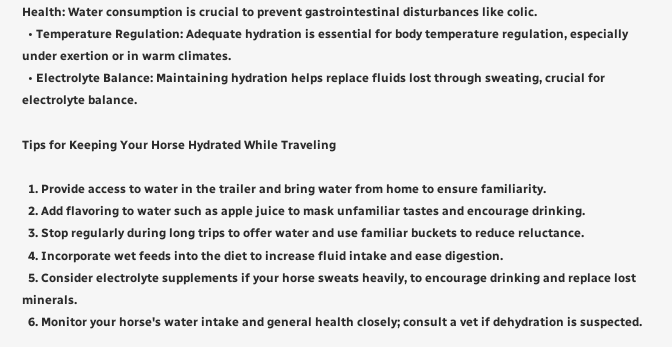Health: Water consumption is crucial to prevent gastrointestinal disturbances like colic.
  • Temperature Regulation: Adequate hydration is essential for body temperature regulation, especially under exertion or in warm climates.
  • Electrolyte Balance: Maintaining hydration helps replace fluids lost through sweating, crucial for electrolyte balance.

Tips for Keeping Your Horse Hydrated While Traveling

  1. Provide access to water in the trailer and bring water from home to ensure familiarity.
  2. Add flavoring to water such as apple juice to mask unfamiliar tastes and encourage drinking.
  3. Stop regularly during long trips to offer water and use familiar buckets to reduce reluctance.
  4. Incorporate wet feeds into the diet to increase fluid intake and ease digestion.
  5. Consider electrolyte supplements if your horse sweats heavily, to encourage drinking and replace lost minerals.
  6. Monitor your horse's water intake and general health closely; consult a vet if dehydration is suspected.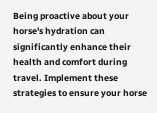Being proactive about your horse's hydration can significantly enhance their health and comfort during travel. Implement these strategies to ensure your horse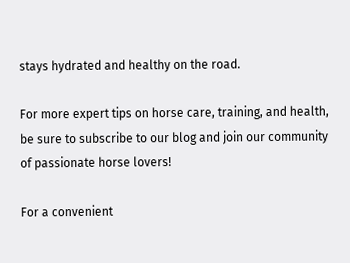stays hydrated and healthy on the road.

For more expert tips on horse care, training, and health, be sure to subscribe to our blog and join our community of passionate horse lovers!

For a convenient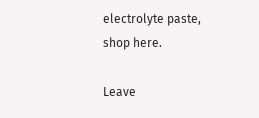electrolyte paste, shop here.

Leave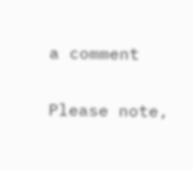a comment

Please note,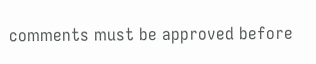comments must be approved before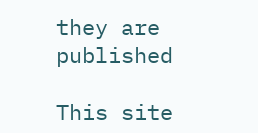they are published

This site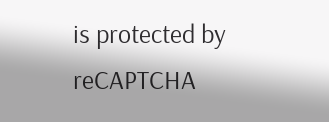is protected by reCAPTCHA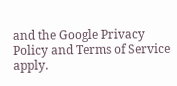and the Google Privacy Policy and Terms of Service apply.